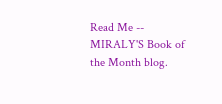Read Me -- MIRALY'S Book of the Month blog.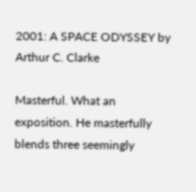2001: A SPACE ODYSSEY by Arthur C. Clarke

Masterful. What an exposition. He masterfully blends three seemingly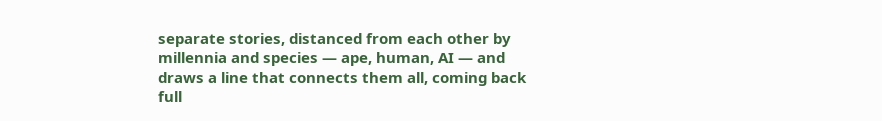separate stories, distanced from each other by millennia and species — ape, human, AI — and draws a line that connects them all, coming back full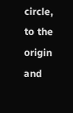circle, to the origin and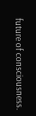future of consciousness.